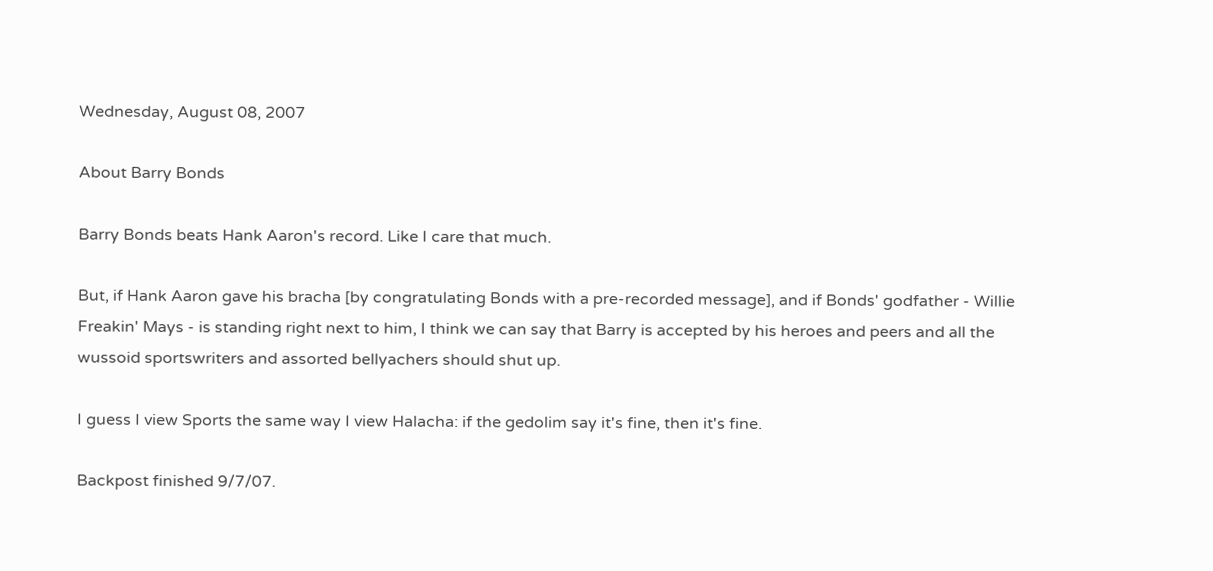Wednesday, August 08, 2007

About Barry Bonds

Barry Bonds beats Hank Aaron's record. Like I care that much.

But, if Hank Aaron gave his bracha [by congratulating Bonds with a pre-recorded message], and if Bonds' godfather - Willie Freakin' Mays - is standing right next to him, I think we can say that Barry is accepted by his heroes and peers and all the wussoid sportswriters and assorted bellyachers should shut up.

I guess I view Sports the same way I view Halacha: if the gedolim say it's fine, then it's fine.

Backpost finished 9/7/07.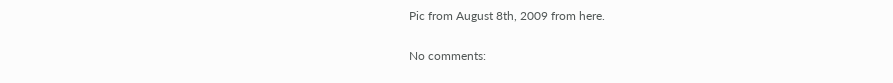Pic from August 8th, 2009 from here.

No comments: